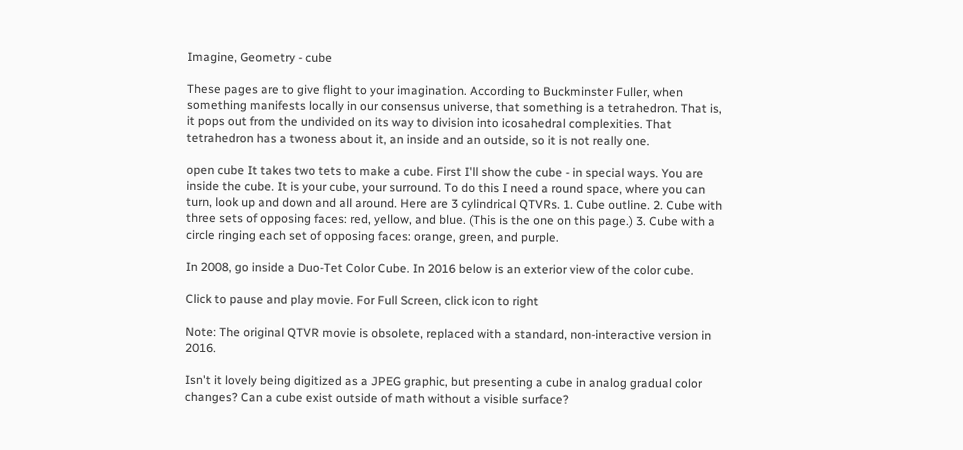Imagine, Geometry - cube

These pages are to give flight to your imagination. According to Buckminster Fuller, when something manifests locally in our consensus universe, that something is a tetrahedron. That is, it pops out from the undivided on its way to division into icosahedral complexities. That tetrahedron has a twoness about it, an inside and an outside, so it is not really one.

open cube It takes two tets to make a cube. First I'll show the cube - in special ways. You are inside the cube. It is your cube, your surround. To do this I need a round space, where you can turn, look up and down and all around. Here are 3 cylindrical QTVRs. 1. Cube outline. 2. Cube with three sets of opposing faces: red, yellow, and blue. (This is the one on this page.) 3. Cube with a circle ringing each set of opposing faces: orange, green, and purple.

In 2008, go inside a Duo-Tet Color Cube. In 2016 below is an exterior view of the color cube.

Click to pause and play movie. For Full Screen, click icon to right

Note: The original QTVR movie is obsolete, replaced with a standard, non-interactive version in 2016.

Isn't it lovely being digitized as a JPEG graphic, but presenting a cube in analog gradual color changes? Can a cube exist outside of math without a visible surface?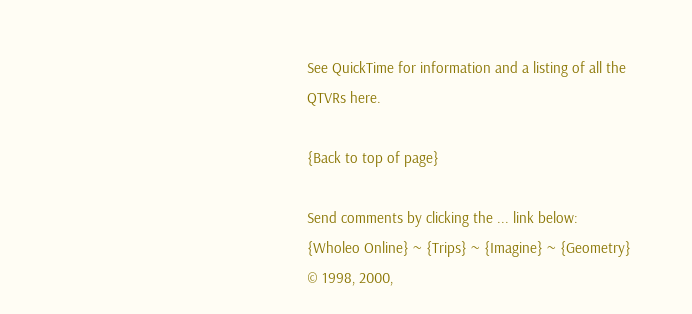See QuickTime for information and a listing of all the QTVRs here.

{Back to top of page}

Send comments by clicking the ... link below:
{Wholeo Online} ~ {Trips} ~ {Imagine} ~ {Geometry}
© 1998, 2000,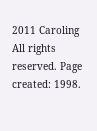2011 Caroling All rights reserved. Page created: 1998.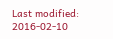Last modified: 2016-02-10